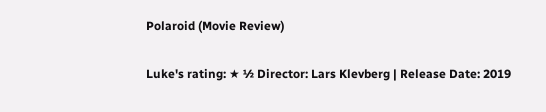Polaroid (Movie Review)

Luke's rating: ★ ½ Director: Lars Klevberg | Release Date: 2019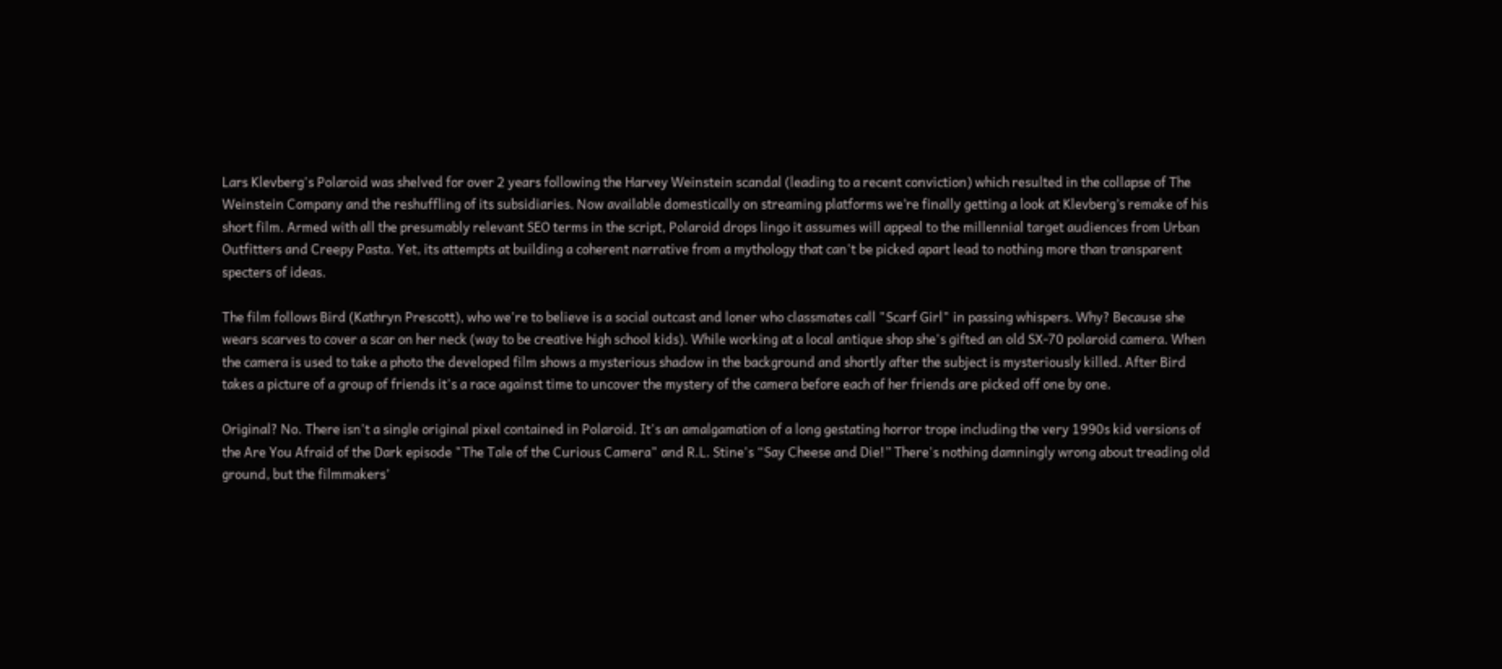Lars Klevberg's Polaroid was shelved for over 2 years following the Harvey Weinstein scandal (leading to a recent conviction) which resulted in the collapse of The Weinstein Company and the reshuffling of its subsidiaries. Now available domestically on streaming platforms we’re finally getting a look at Klevberg’s remake of his short film. Armed with all the presumably relevant SEO terms in the script, Polaroid drops lingo it assumes will appeal to the millennial target audiences from Urban Outfitters and Creepy Pasta. Yet, its attempts at building a coherent narrative from a mythology that can't be picked apart lead to nothing more than transparent specters of ideas.

The film follows Bird (Kathryn Prescott), who we're to believe is a social outcast and loner who classmates call "Scarf Girl" in passing whispers. Why? Because she wears scarves to cover a scar on her neck (way to be creative high school kids). While working at a local antique shop she's gifted an old SX-70 polaroid camera. When the camera is used to take a photo the developed film shows a mysterious shadow in the background and shortly after the subject is mysteriously killed. After Bird takes a picture of a group of friends it's a race against time to uncover the mystery of the camera before each of her friends are picked off one by one.

Original? No. There isn't a single original pixel contained in Polaroid. It's an amalgamation of a long gestating horror trope including the very 1990s kid versions of the Are You Afraid of the Dark episode "The Tale of the Curious Camera" and R.L. Stine's “Say Cheese and Die!” There's nothing damningly wrong about treading old ground, but the filmmakers’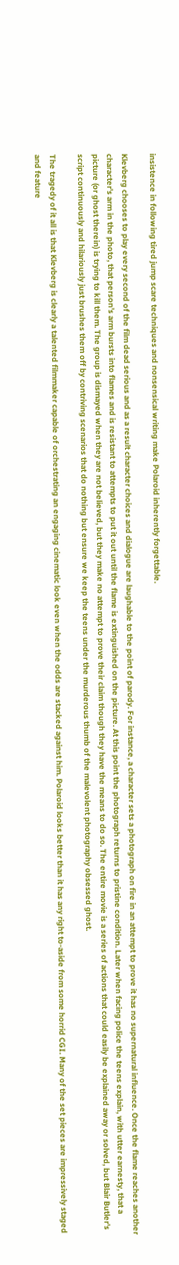insistence in following tired jump scare techniques and nonsensical writing make Polaroid inherently forgettable.

Klevberg chooses to play every second of the film dead serious and as a result character choices and dialogue are laughable to the point of parody. For instance, a character sets a photograph on fire in an attempt to prove it has no supernatural influence. Once the flame reaches another character's arm in the photo, that person’s arm bursts into flames and is resistant to attempts to put it out until the flame is extinguished on the picture. At this point the photograph returns to pristine condition. Later when facing police the teens explain, with utter earnesty, that a picture (or ghost therein) is trying to kill them. The group is dismayed when they are not believed, but they make no attempt to prove their claim though they have the means to do so. The entire movie is a series of actions that could easily be explained away or solved, but Blair Butler's script continuously and hilariously just brushes them off by contriving scenarios that do nothing but ensure we keep the teens under the murderous thumb of the malevolent photography obsessed ghost.

The tragedy of it all is that Klevberg is clearly a talented filmmaker capable of orchestrating an engaging cinematic look even when the odds are stacked against him. Polaroid looks better than it has any right to-aside from some horrid CGI. Many of the set pieces are impressively staged and feature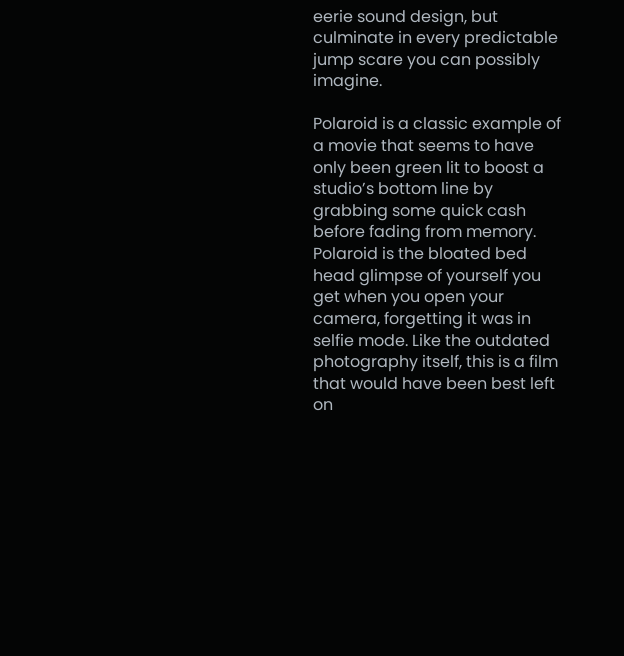eerie sound design, but culminate in every predictable jump scare you can possibly imagine.

Polaroid is a classic example of a movie that seems to have only been green lit to boost a studio’s bottom line by grabbing some quick cash before fading from memory. Polaroid is the bloated bed head glimpse of yourself you get when you open your camera, forgetting it was in selfie mode. Like the outdated photography itself, this is a film that would have been best left on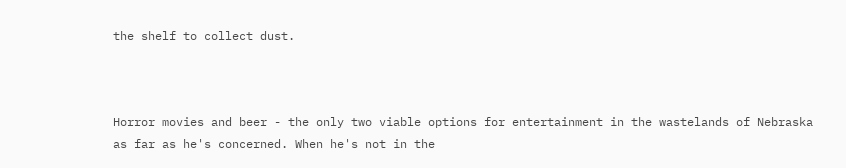the shelf to collect dust.



Horror movies and beer - the only two viable options for entertainment in the wastelands of Nebraska as far as he's concerned. When he's not in the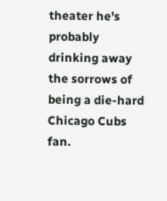theater he's probably drinking away the sorrows of being a die-hard Chicago Cubs fan.